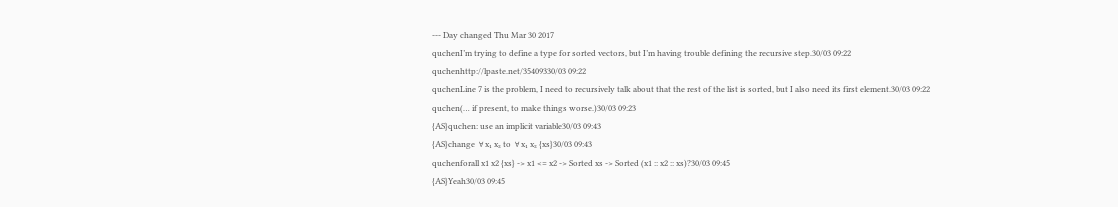--- Day changed Thu Mar 30 2017
quchenI’m trying to define a type for sorted vectors, but I’m having trouble defining the recursive step.30/03 09:22
quchenhttp://lpaste.net/35409330/03 09:22
quchenLine 7 is the problem, I need to recursively talk about that the rest of the list is sorted, but I also need its first element.30/03 09:22
quchen(… if present, to make things worse.)30/03 09:23
{AS}quchen: use an implicit variable30/03 09:43
{AS}change  ∀ x₁ x₂ to  ∀ x₁ x₂ {xs}30/03 09:43
quchenforall x1 x2 {xs} -> x1 <= x2 -> Sorted xs -> Sorted (x1 :: x2 :: xs)?30/03 09:45
{AS}Yeah30/03 09:45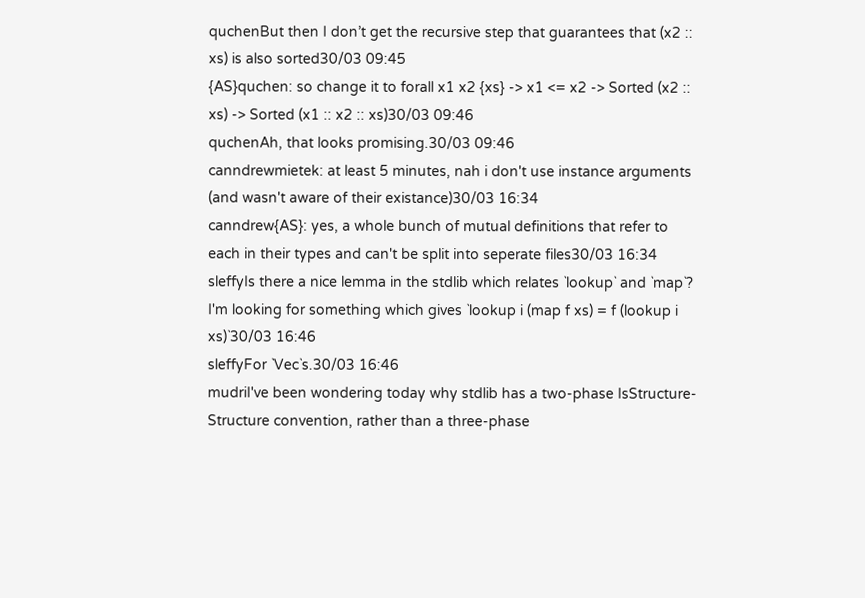quchenBut then I don’t get the recursive step that guarantees that (x2 :: xs) is also sorted30/03 09:45
{AS}quchen: so change it to forall x1 x2 {xs} -> x1 <= x2 -> Sorted (x2 :: xs) -> Sorted (x1 :: x2 :: xs)30/03 09:46
quchenAh, that looks promising.30/03 09:46
canndrewmietek: at least 5 minutes, nah i don't use instance arguments (and wasn't aware of their existance)30/03 16:34
canndrew{AS}: yes, a whole bunch of mutual definitions that refer to each in their types and can't be split into seperate files30/03 16:34
sleffyIs there a nice lemma in the stdlib which relates `lookup` and `map`? I'm looking for something which gives `lookup i (map f xs) = f (lookup i xs)`30/03 16:46
sleffyFor `Vec`s.30/03 16:46
mudriI've been wondering today why stdlib has a two-phase IsStructure-Structure convention, rather than a three-phase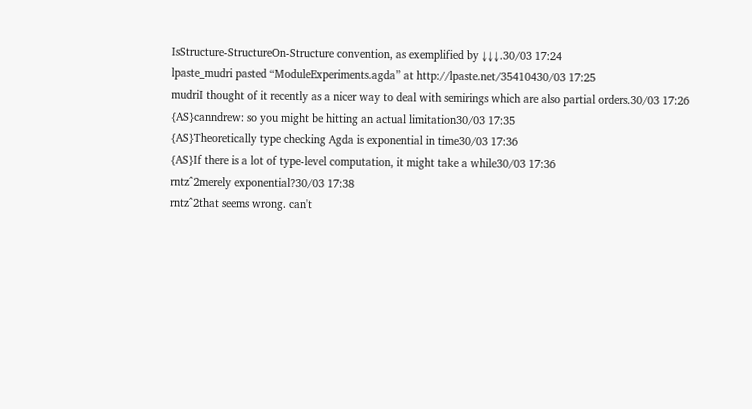IsStructure-StructureOn-Structure convention, as exemplified by ↓↓↓.30/03 17:24
lpaste_mudri pasted “ModuleExperiments.agda” at http://lpaste.net/35410430/03 17:25
mudriI thought of it recently as a nicer way to deal with semirings which are also partial orders.30/03 17:26
{AS}canndrew: so you might be hitting an actual limitation30/03 17:35
{AS}Theoretically type checking Agda is exponential in time30/03 17:36
{AS}If there is a lot of type-level computation, it might take a while30/03 17:36
rntz^2merely exponential?30/03 17:38
rntz^2that seems wrong. can't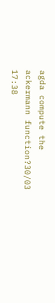agda compute the ackermann function?30/03 17:38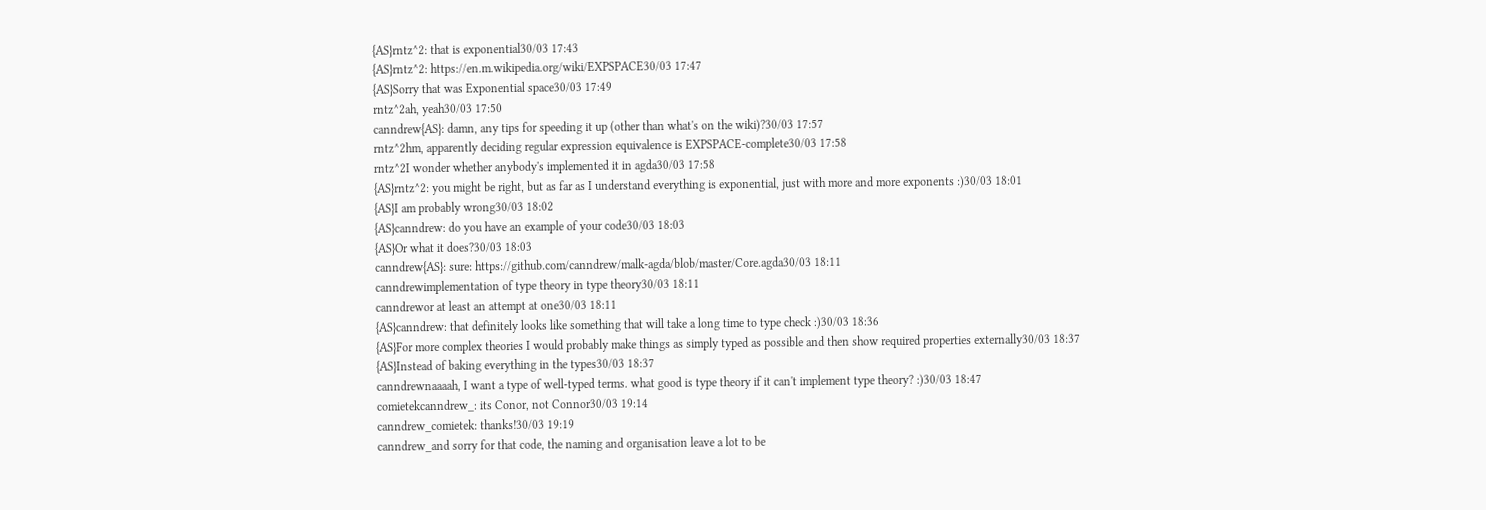{AS}rntz^2: that is exponential30/03 17:43
{AS}rntz^2: https://en.m.wikipedia.org/wiki/EXPSPACE30/03 17:47
{AS}Sorry that was Exponential space30/03 17:49
rntz^2ah, yeah30/03 17:50
canndrew{AS}: damn, any tips for speeding it up (other than what's on the wiki)?30/03 17:57
rntz^2hm, apparently deciding regular expression equivalence is EXPSPACE-complete30/03 17:58
rntz^2I wonder whether anybody's implemented it in agda30/03 17:58
{AS}rntz^2: you might be right, but as far as I understand everything is exponential, just with more and more exponents :)30/03 18:01
{AS}I am probably wrong30/03 18:02
{AS}canndrew: do you have an example of your code30/03 18:03
{AS}Or what it does?30/03 18:03
canndrew{AS}: sure: https://github.com/canndrew/malk-agda/blob/master/Core.agda30/03 18:11
canndrewimplementation of type theory in type theory30/03 18:11
canndrewor at least an attempt at one30/03 18:11
{AS}canndrew: that definitely looks like something that will take a long time to type check :)30/03 18:36
{AS}For more complex theories I would probably make things as simply typed as possible and then show required properties externally30/03 18:37
{AS}Instead of baking everything in the types30/03 18:37
canndrewnaaaah, I want a type of well-typed terms. what good is type theory if it can't implement type theory? :)30/03 18:47
comietekcanndrew_: its Conor, not Connor30/03 19:14
canndrew_comietek: thanks!30/03 19:19
canndrew_and sorry for that code, the naming and organisation leave a lot to be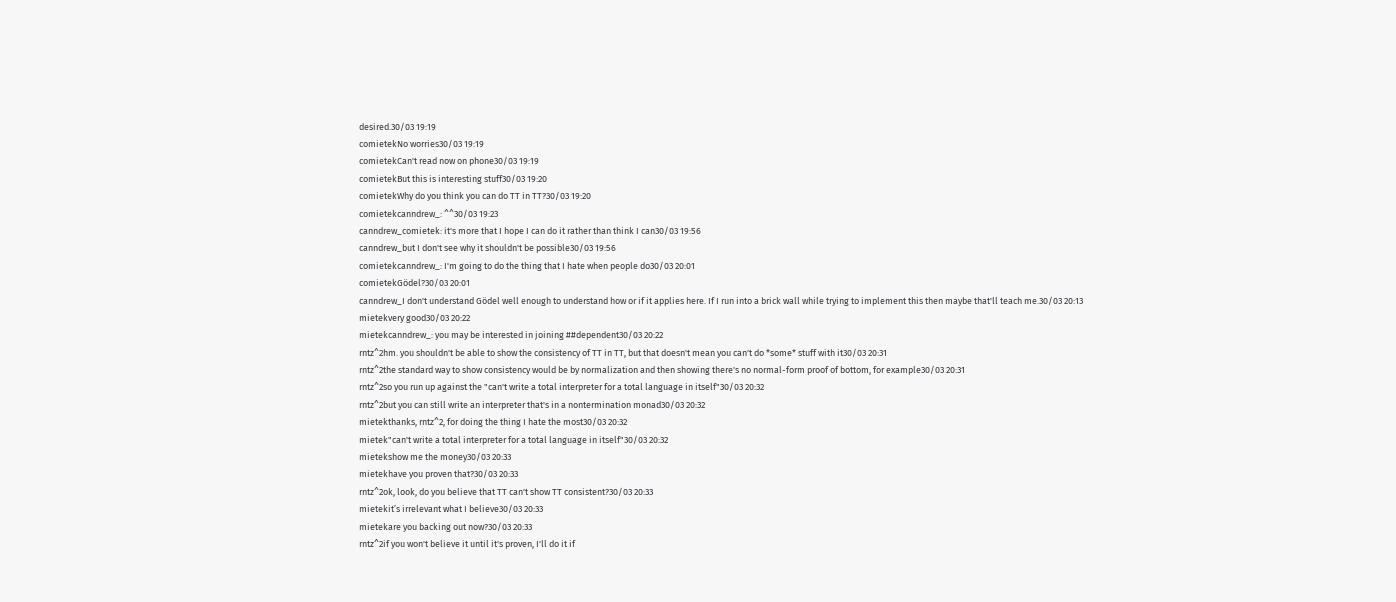desired.30/03 19:19
comietekNo worries30/03 19:19
comietekCan't read now on phone30/03 19:19
comietekBut this is interesting stuff30/03 19:20
comietekWhy do you think you can do TT in TT?30/03 19:20
comietekcanndrew_: ^^30/03 19:23
canndrew_comietek: it's more that I hope I can do it rather than think I can30/03 19:56
canndrew_but I don't see why it shouldn't be possible30/03 19:56
comietekcanndrew_: I'm going to do the thing that I hate when people do30/03 20:01
comietekGödel?30/03 20:01
canndrew_I don't understand Gödel well enough to understand how or if it applies here. If I run into a brick wall while trying to implement this then maybe that'll teach me.30/03 20:13
mietekvery good30/03 20:22
mietekcanndrew_: you may be interested in joining ##dependent30/03 20:22
rntz^2hm. you shouldn't be able to show the consistency of TT in TT, but that doesn't mean you can't do *some* stuff with it30/03 20:31
rntz^2the standard way to show consistency would be by normalization and then showing there's no normal-form proof of bottom, for example30/03 20:31
rntz^2so you run up against the "can't write a total interpreter for a total language in itself"30/03 20:32
rntz^2but you can still write an interpreter that's in a nontermination monad30/03 20:32
mietekthanks, rntz^2, for doing the thing I hate the most30/03 20:32
mietek"can't write a total interpreter for a total language in itself"30/03 20:32
mietekshow me the money30/03 20:33
mietekhave you proven that?30/03 20:33
rntz^2ok, look, do you believe that TT can't show TT consistent?30/03 20:33
mietekit’s irrelevant what I believe30/03 20:33
mietekare you backing out now?30/03 20:33
rntz^2if you won't believe it until it's proven, I'll do it if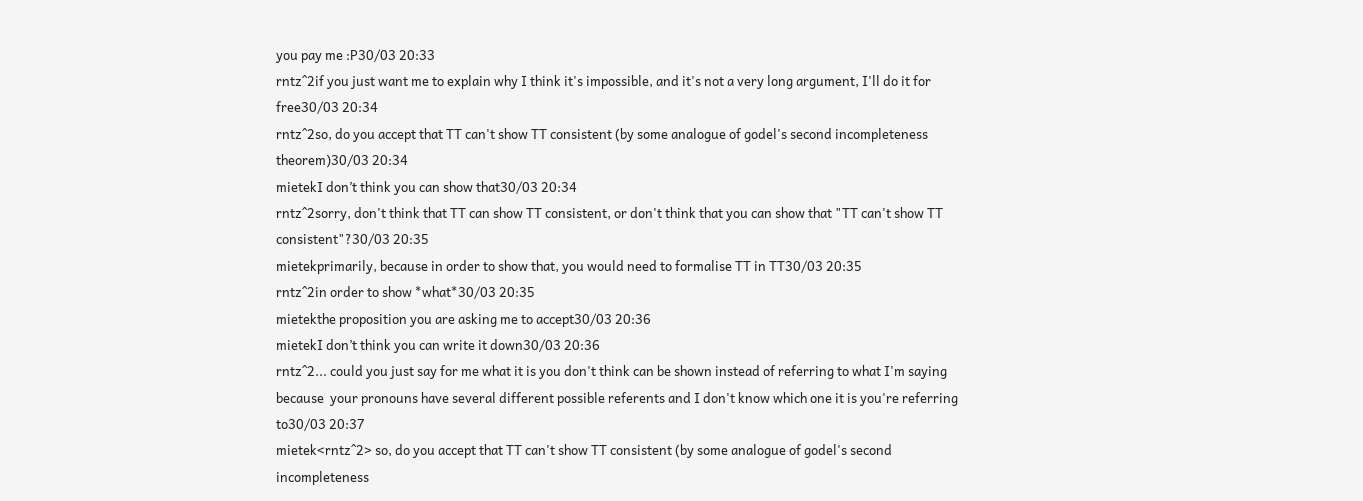you pay me :P30/03 20:33
rntz^2if you just want me to explain why I think it's impossible, and it's not a very long argument, I'll do it for free30/03 20:34
rntz^2so, do you accept that TT can't show TT consistent (by some analogue of godel's second incompleteness theorem)30/03 20:34
mietekI don’t think you can show that30/03 20:34
rntz^2sorry, don't think that TT can show TT consistent, or don't think that you can show that "TT can't show TT consistent"?30/03 20:35
mietekprimarily, because in order to show that, you would need to formalise TT in TT30/03 20:35
rntz^2in order to show *what*30/03 20:35
mietekthe proposition you are asking me to accept30/03 20:36
mietekI don’t think you can write it down30/03 20:36
rntz^2... could you just say for me what it is you don't think can be shown instead of referring to what I'm saying because  your pronouns have several different possible referents and I don't know which one it is you're referring to30/03 20:37
mietek<rntz^2> so, do you accept that TT can't show TT consistent (by some analogue of godel's second incompleteness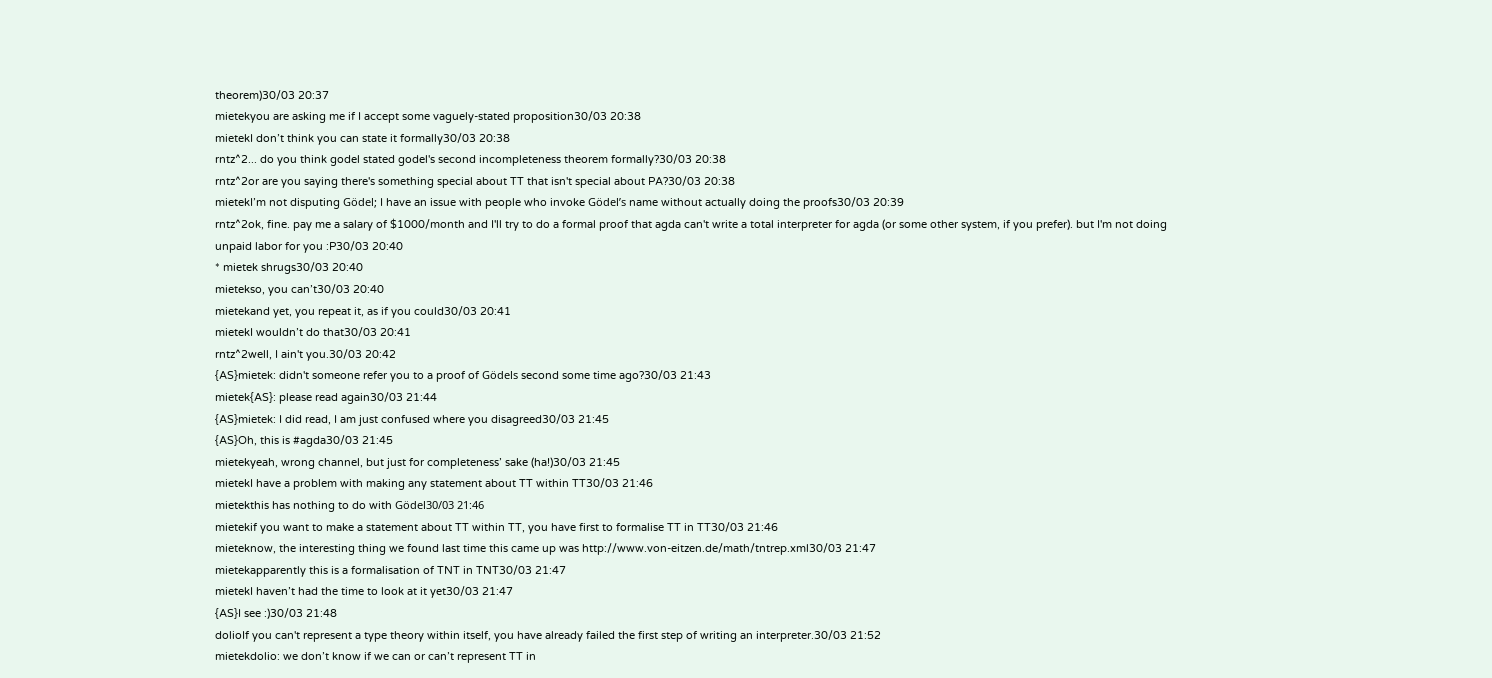theorem)30/03 20:37
mietekyou are asking me if I accept some vaguely-stated proposition30/03 20:38
mietekI don’t think you can state it formally30/03 20:38
rntz^2... do you think godel stated godel's second incompleteness theorem formally?30/03 20:38
rntz^2or are you saying there's something special about TT that isn't special about PA?30/03 20:38
mietekI’m not disputing Gödel; I have an issue with people who invoke Gödel’s name without actually doing the proofs30/03 20:39
rntz^2ok, fine. pay me a salary of $1000/month and I'll try to do a formal proof that agda can't write a total interpreter for agda (or some other system, if you prefer). but I'm not doing unpaid labor for you :P30/03 20:40
* mietek shrugs30/03 20:40
mietekso, you can’t30/03 20:40
mietekand yet, you repeat it, as if you could30/03 20:41
mietekI wouldn’t do that30/03 20:41
rntz^2well, I ain't you.30/03 20:42
{AS}mietek: didn't someone refer you to a proof of Gödels second some time ago?30/03 21:43
mietek{AS}: please read again30/03 21:44
{AS}mietek: I did read, I am just confused where you disagreed30/03 21:45
{AS}Oh, this is #agda30/03 21:45
mietekyeah, wrong channel, but just for completeness’ sake (ha!)30/03 21:45
mietekI have a problem with making any statement about TT within TT30/03 21:46
mietekthis has nothing to do with Gödel30/03 21:46
mietekif you want to make a statement about TT within TT, you have first to formalise TT in TT30/03 21:46
mieteknow, the interesting thing we found last time this came up was http://www.von-eitzen.de/math/tntrep.xml30/03 21:47
mietekapparently this is a formalisation of TNT in TNT30/03 21:47
mietekI haven’t had the time to look at it yet30/03 21:47
{AS}I see :)30/03 21:48
dolioIf you can't represent a type theory within itself, you have already failed the first step of writing an interpreter.30/03 21:52
mietekdolio: we don’t know if we can or can’t represent TT in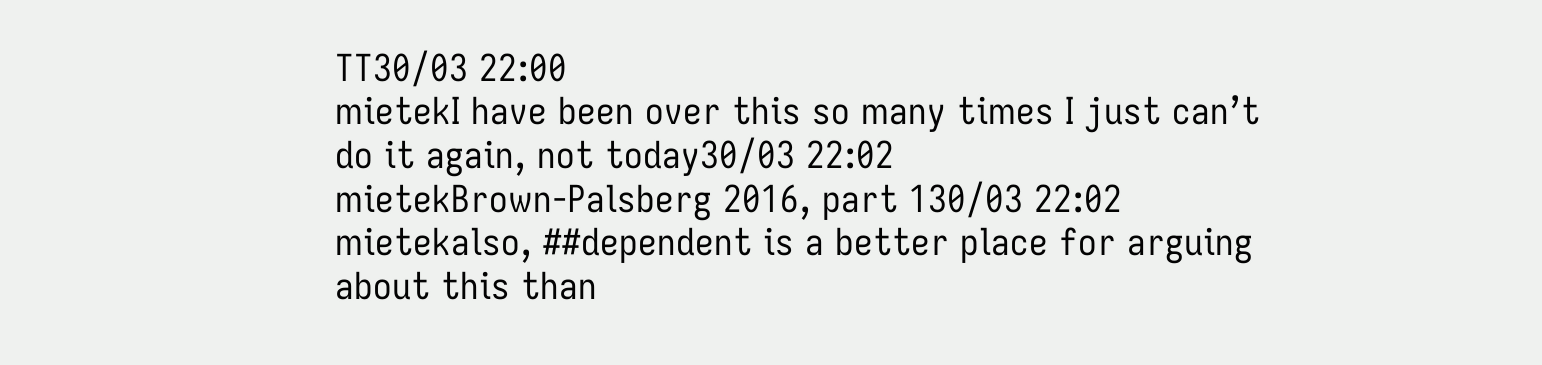TT30/03 22:00
mietekI have been over this so many times I just can’t do it again, not today30/03 22:02
mietekBrown-Palsberg 2016, part 130/03 22:02
mietekalso, ##dependent is a better place for arguing about this than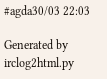#agda30/03 22:03

Generated by irclog2html.py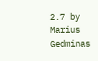2.7 by Marius Gedminas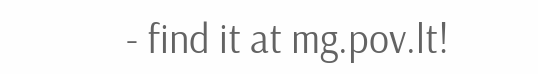- find it at mg.pov.lt!